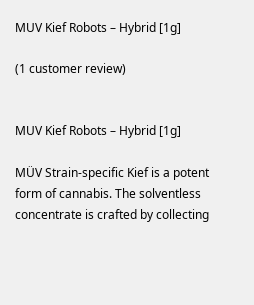MUV Kief Robots – Hybrid [1g]

(1 customer review)


MUV Kief Robots – Hybrid [1g]

MÜV Strain-specific Kief is a potent form of cannabis. The solventless concentrate is crafted by collecting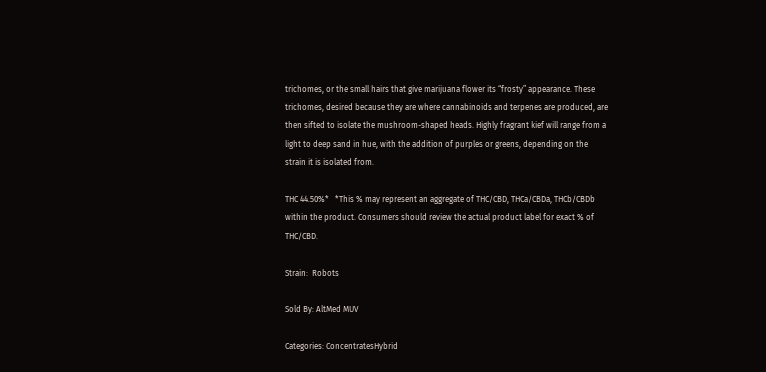trichomes, or the small hairs that give marijuana flower its “frosty” appearance. These trichomes, desired because they are where cannabinoids and terpenes are produced, are then sifted to isolate the mushroom-shaped heads. Highly fragrant kief will range from a light to deep sand in hue, with the addition of purples or greens, depending on the strain it is isolated from.

THC 44.50%*   *This % may represent an aggregate of THC/CBD, THCa/CBDa, THCb/CBDb within the product. Consumers should review the actual product label for exact % of THC/CBD.

Strain:  Robots

Sold By: AltMed MUV

Categories: ConcentratesHybrid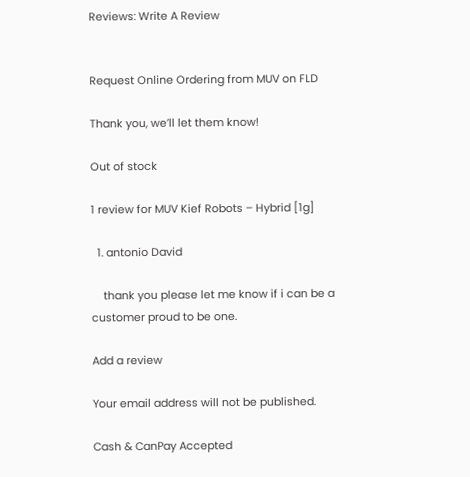Reviews: Write A Review


Request Online Ordering from MUV on FLD

Thank you, we’ll let them know!

Out of stock

1 review for MUV Kief Robots – Hybrid [1g]

  1. antonio David

    thank you please let me know if i can be a customer proud to be one.

Add a review

Your email address will not be published.

Cash & CanPay Accepted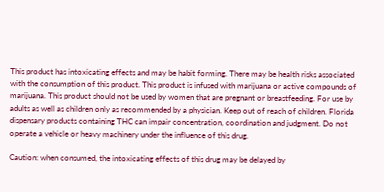This product has intoxicating effects and may be habit forming. There may be health risks associated with the consumption of this product. This product is infused with marijuana or active compounds of marijuana. This product should not be used by women that are pregnant or breastfeeding. For use by adults as well as children only as recommended by a physician. Keep out of reach of children. Florida dispensary products containing THC can impair concentration, coordination and judgment. Do not operate a vehicle or heavy machinery under the influence of this drug.

Caution: when consumed, the intoxicating effects of this drug may be delayed by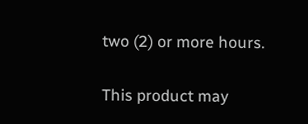two (2) or more hours.

This product may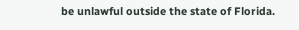be unlawful outside the state of Florida.